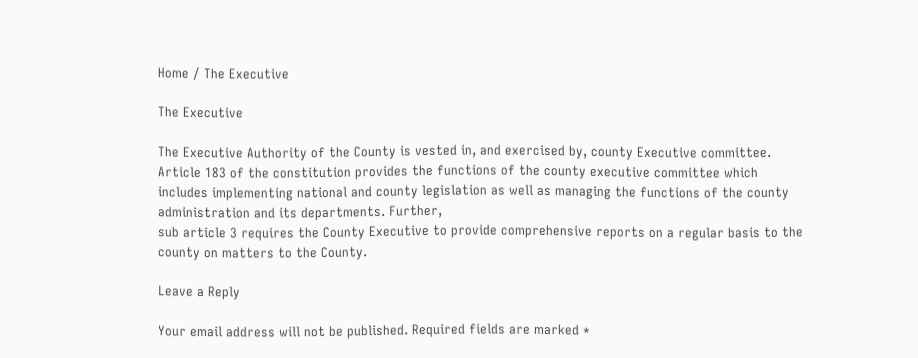Home / The Executive

The Executive

The Executive Authority of the County is vested in, and exercised by, county Executive committee. Article 183 of the constitution provides the functions of the county executive committee which includes implementing national and county legislation as well as managing the functions of the county administration and its departments. Further,
sub article 3 requires the County Executive to provide comprehensive reports on a regular basis to the county on matters to the County.

Leave a Reply

Your email address will not be published. Required fields are marked *